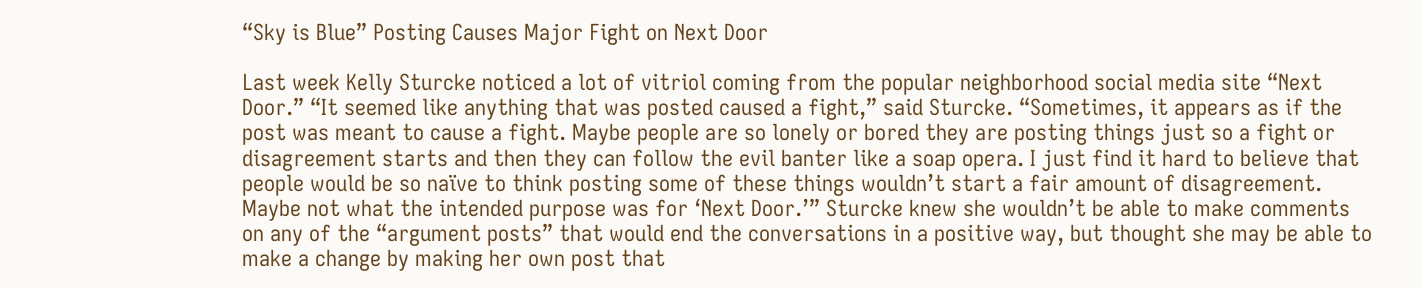“Sky is Blue” Posting Causes Major Fight on Next Door

Last week Kelly Sturcke noticed a lot of vitriol coming from the popular neighborhood social media site “Next Door.” “It seemed like anything that was posted caused a fight,” said Sturcke. “Sometimes, it appears as if the post was meant to cause a fight. Maybe people are so lonely or bored they are posting things just so a fight or disagreement starts and then they can follow the evil banter like a soap opera. I just find it hard to believe that people would be so naïve to think posting some of these things wouldn’t start a fair amount of disagreement. Maybe not what the intended purpose was for ‘Next Door.’” Sturcke knew she wouldn’t be able to make comments on any of the “argument posts” that would end the conversations in a positive way, but thought she may be able to make a change by making her own post that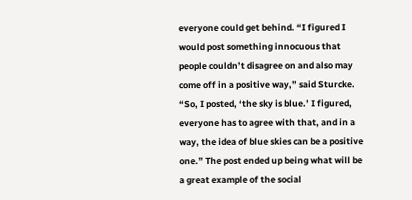everyone could get behind. “I figured I would post something innocuous that people couldn’t disagree on and also may come off in a positive way,” said Sturcke. “So, I posted, ‘the sky is blue.’ I figured, everyone has to agree with that, and in a way, the idea of blue skies can be a positive one.” The post ended up being what will be a great example of the social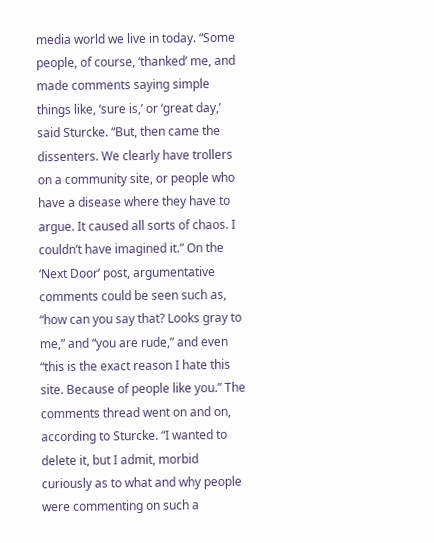media world we live in today. “Some people, of course, ‘thanked’ me, and made comments saying simple things like, ‘sure is,’ or ‘great day,’ said Sturcke. “But, then came the dissenters. We clearly have trollers on a community site, or people who have a disease where they have to argue. It caused all sorts of chaos. I couldn’t have imagined it.” On the ‘Next Door’ post, argumentative comments could be seen such as, “how can you say that? Looks gray to me,” and “you are rude,” and even “this is the exact reason I hate this site. Because of people like you.” The comments thread went on and on, according to Sturcke. “I wanted to delete it, but I admit, morbid curiously as to what and why people were commenting on such a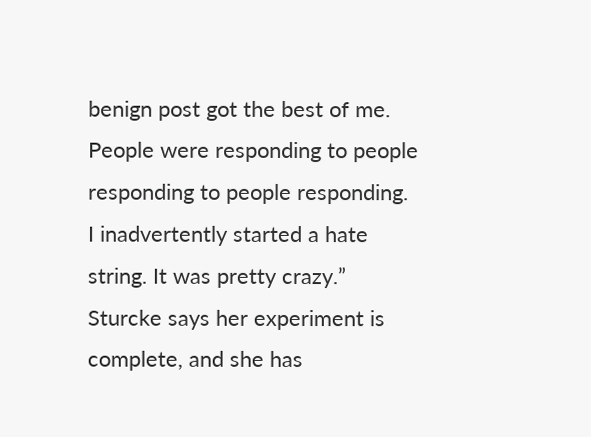benign post got the best of me. People were responding to people responding to people responding. I inadvertently started a hate string. It was pretty crazy.” Sturcke says her experiment is complete, and she has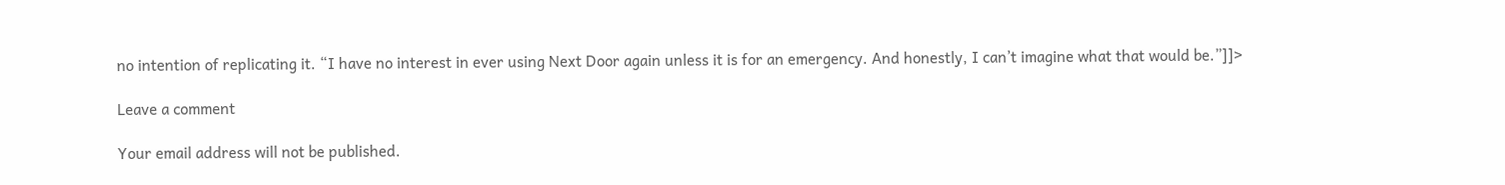no intention of replicating it. “I have no interest in ever using Next Door again unless it is for an emergency. And honestly, I can’t imagine what that would be.”]]>

Leave a comment

Your email address will not be published.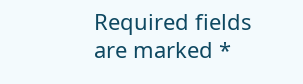Required fields are marked *